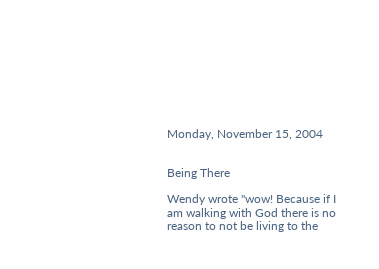Monday, November 15, 2004


Being There

Wendy wrote "wow! Because if I am walking with God there is no reason to not be living to the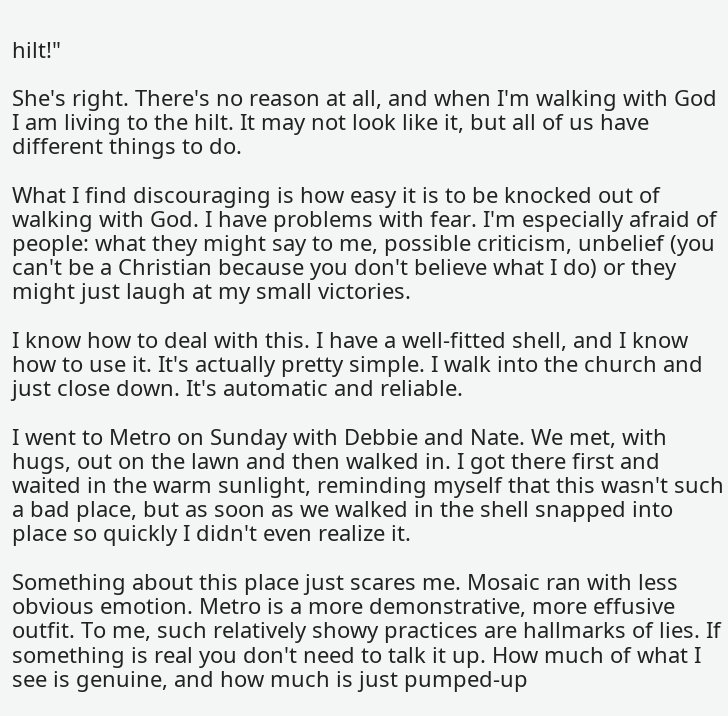hilt!"

She's right. There's no reason at all, and when I'm walking with God I am living to the hilt. It may not look like it, but all of us have different things to do.

What I find discouraging is how easy it is to be knocked out of walking with God. I have problems with fear. I'm especially afraid of people: what they might say to me, possible criticism, unbelief (you can't be a Christian because you don't believe what I do) or they might just laugh at my small victories.

I know how to deal with this. I have a well-fitted shell, and I know how to use it. It's actually pretty simple. I walk into the church and just close down. It's automatic and reliable.

I went to Metro on Sunday with Debbie and Nate. We met, with hugs, out on the lawn and then walked in. I got there first and waited in the warm sunlight, reminding myself that this wasn't such a bad place, but as soon as we walked in the shell snapped into place so quickly I didn't even realize it.

Something about this place just scares me. Mosaic ran with less obvious emotion. Metro is a more demonstrative, more effusive outfit. To me, such relatively showy practices are hallmarks of lies. If something is real you don't need to talk it up. How much of what I see is genuine, and how much is just pumped-up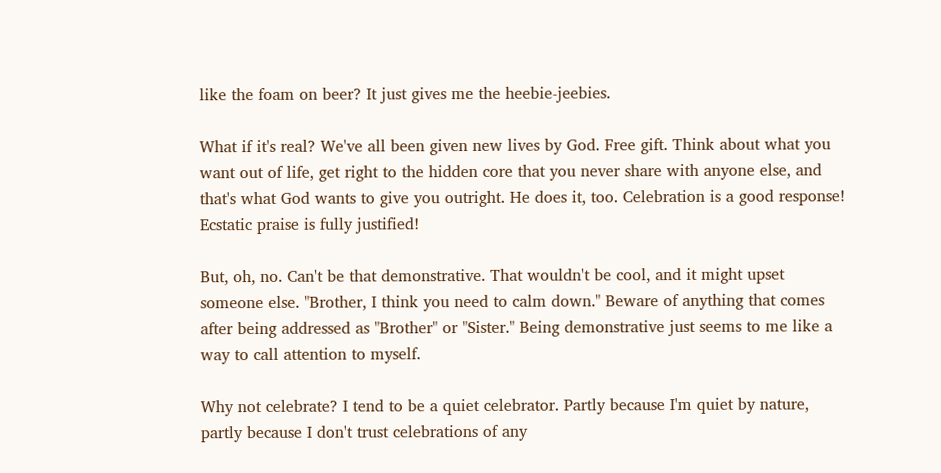like the foam on beer? It just gives me the heebie-jeebies.

What if it's real? We've all been given new lives by God. Free gift. Think about what you want out of life, get right to the hidden core that you never share with anyone else, and that's what God wants to give you outright. He does it, too. Celebration is a good response! Ecstatic praise is fully justified!

But, oh, no. Can't be that demonstrative. That wouldn't be cool, and it might upset someone else. "Brother, I think you need to calm down." Beware of anything that comes after being addressed as "Brother" or "Sister." Being demonstrative just seems to me like a way to call attention to myself.

Why not celebrate? I tend to be a quiet celebrator. Partly because I'm quiet by nature, partly because I don't trust celebrations of any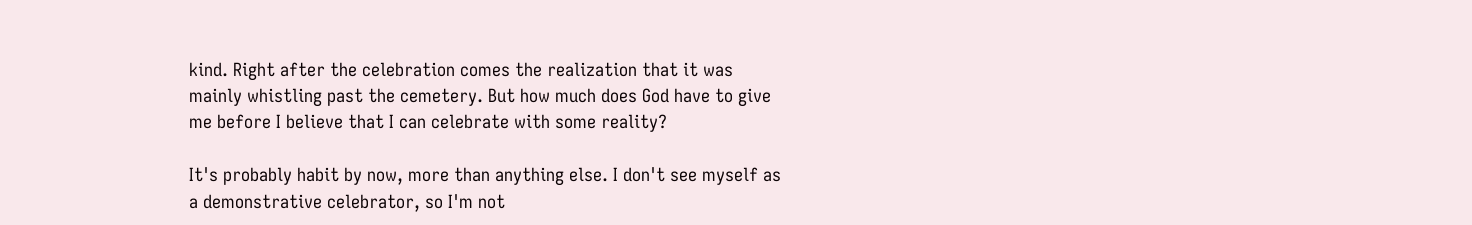kind. Right after the celebration comes the realization that it was mainly whistling past the cemetery. But how much does God have to give me before I believe that I can celebrate with some reality?

It's probably habit by now, more than anything else. I don't see myself as a demonstrative celebrator, so I'm not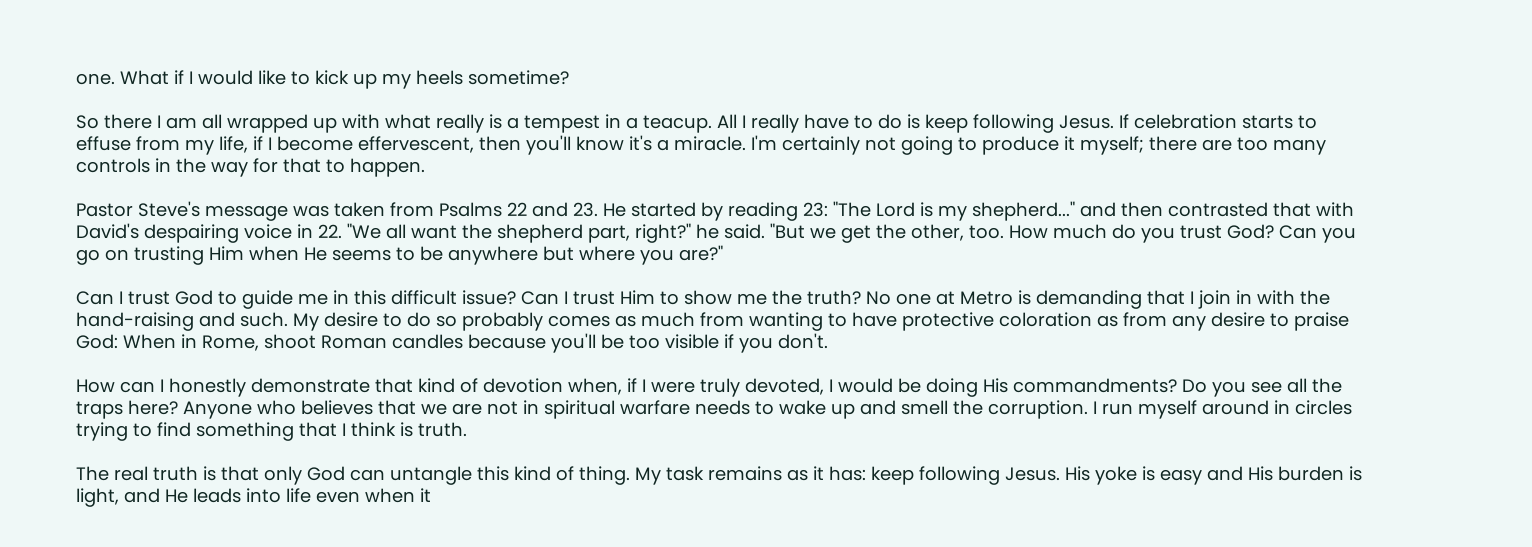one. What if I would like to kick up my heels sometime?

So there I am all wrapped up with what really is a tempest in a teacup. All I really have to do is keep following Jesus. If celebration starts to effuse from my life, if I become effervescent, then you'll know it's a miracle. I'm certainly not going to produce it myself; there are too many controls in the way for that to happen.

Pastor Steve's message was taken from Psalms 22 and 23. He started by reading 23: "The Lord is my shepherd..." and then contrasted that with David's despairing voice in 22. "We all want the shepherd part, right?" he said. "But we get the other, too. How much do you trust God? Can you go on trusting Him when He seems to be anywhere but where you are?"

Can I trust God to guide me in this difficult issue? Can I trust Him to show me the truth? No one at Metro is demanding that I join in with the hand-raising and such. My desire to do so probably comes as much from wanting to have protective coloration as from any desire to praise God: When in Rome, shoot Roman candles because you'll be too visible if you don't.

How can I honestly demonstrate that kind of devotion when, if I were truly devoted, I would be doing His commandments? Do you see all the traps here? Anyone who believes that we are not in spiritual warfare needs to wake up and smell the corruption. I run myself around in circles trying to find something that I think is truth.

The real truth is that only God can untangle this kind of thing. My task remains as it has: keep following Jesus. His yoke is easy and His burden is light, and He leads into life even when it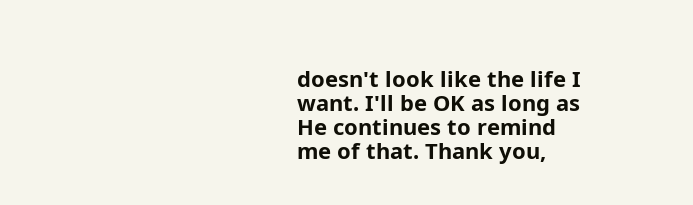doesn't look like the life I want. I'll be OK as long as He continues to remind me of that. Thank you,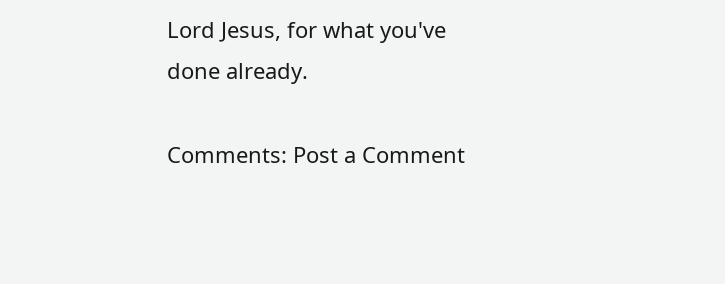Lord Jesus, for what you've done already.

Comments: Post a Comment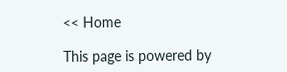<< Home

This page is powered by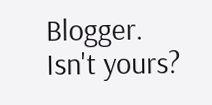Blogger. Isn't yours?